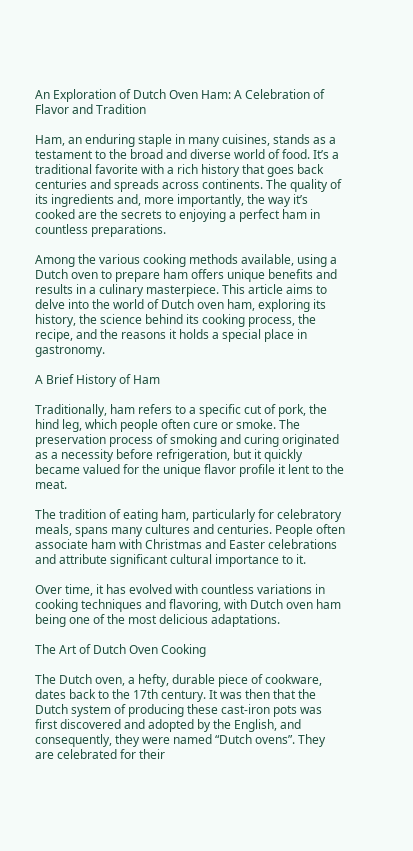An Exploration of Dutch Oven Ham: A Celebration of Flavor and Tradition

Ham, an enduring staple in many cuisines, stands as a testament to the broad and diverse world of food. It’s a traditional favorite with a rich history that goes back centuries and spreads across continents. The quality of its ingredients and, more importantly, the way it’s cooked are the secrets to enjoying a perfect ham in countless preparations.

Among the various cooking methods available, using a Dutch oven to prepare ham offers unique benefits and results in a culinary masterpiece. This article aims to delve into the world of Dutch oven ham, exploring its history, the science behind its cooking process, the recipe, and the reasons it holds a special place in gastronomy.

A Brief History of Ham

Traditionally, ham refers to a specific cut of pork, the hind leg, which people often cure or smoke. The preservation process of smoking and curing originated as a necessity before refrigeration, but it quickly became valued for the unique flavor profile it lent to the meat.

The tradition of eating ham, particularly for celebratory meals, spans many cultures and centuries. People often associate ham with Christmas and Easter celebrations and attribute significant cultural importance to it.

Over time, it has evolved with countless variations in cooking techniques and flavoring, with Dutch oven ham being one of the most delicious adaptations.

The Art of Dutch Oven Cooking

The Dutch oven, a hefty, durable piece of cookware, dates back to the 17th century. It was then that the Dutch system of producing these cast-iron pots was first discovered and adopted by the English, and consequently, they were named “Dutch ovens”. They are celebrated for their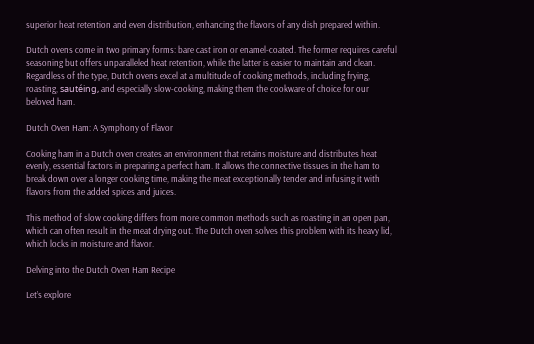superior heat retention and even distribution, enhancing the flavors of any dish prepared within.

Dutch ovens come in two primary forms: bare cast iron or enamel-coated. The former requires careful seasoning but offers unparalleled heat retention, while the latter is easier to maintain and clean. Regardless of the type, Dutch ovens excel at a multitude of cooking methods, including frying, roasting, sautéing, and especially slow-cooking, making them the cookware of choice for our beloved ham.

Dutch Oven Ham: A Symphony of Flavor

Cooking ham in a Dutch oven creates an environment that retains moisture and distributes heat evenly, essential factors in preparing a perfect ham. It allows the connective tissues in the ham to break down over a longer cooking time, making the meat exceptionally tender and infusing it with flavors from the added spices and juices.

This method of slow cooking differs from more common methods such as roasting in an open pan, which can often result in the meat drying out. The Dutch oven solves this problem with its heavy lid, which locks in moisture and flavor.

Delving into the Dutch Oven Ham Recipe

Let’s explore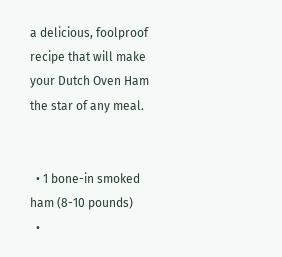a delicious, foolproof recipe that will make your Dutch Oven Ham the star of any meal.


  • 1 bone-in smoked ham (8-10 pounds)
  •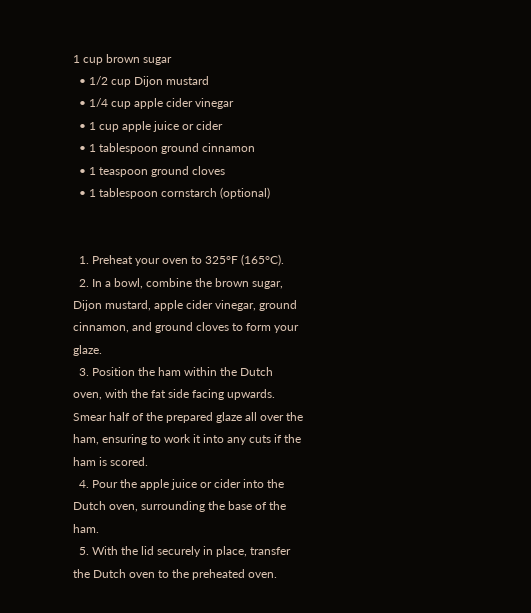1 cup brown sugar
  • 1/2 cup Dijon mustard
  • 1/4 cup apple cider vinegar
  • 1 cup apple juice or cider
  • 1 tablespoon ground cinnamon
  • 1 teaspoon ground cloves
  • 1 tablespoon cornstarch (optional)


  1. Preheat your oven to 325°F (165°C).
  2. In a bowl, combine the brown sugar, Dijon mustard, apple cider vinegar, ground cinnamon, and ground cloves to form your glaze.
  3. Position the ham within the Dutch oven, with the fat side facing upwards. Smear half of the prepared glaze all over the ham, ensuring to work it into any cuts if the ham is scored.
  4. Pour the apple juice or cider into the Dutch oven, surrounding the base of the ham.
  5. With the lid securely in place, transfer the Dutch oven to the preheated oven.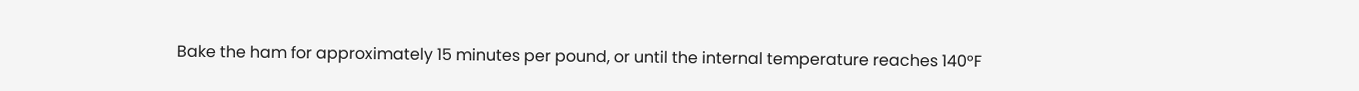Bake the ham for approximately 15 minutes per pound, or until the internal temperature reaches 140°F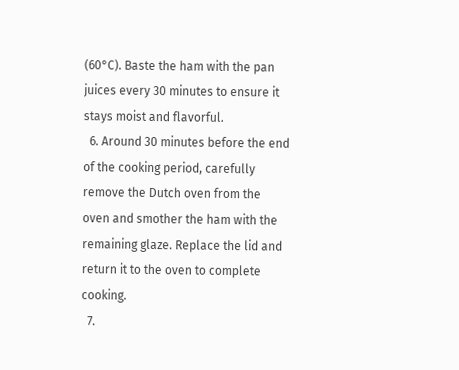(60°C). Baste the ham with the pan juices every 30 minutes to ensure it stays moist and flavorful.
  6. Around 30 minutes before the end of the cooking period, carefully remove the Dutch oven from the oven and smother the ham with the remaining glaze. Replace the lid and return it to the oven to complete cooking.
  7.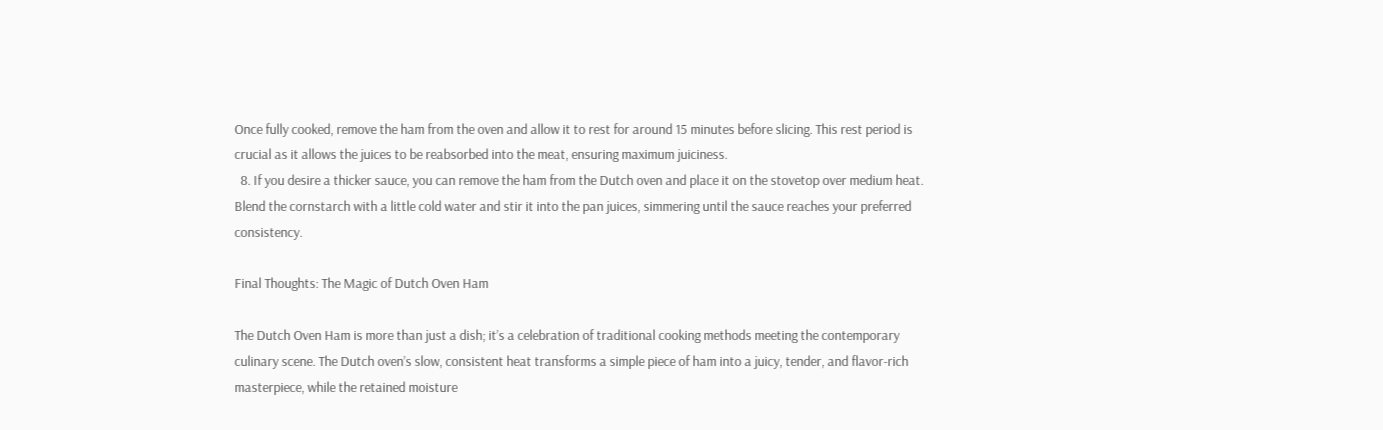Once fully cooked, remove the ham from the oven and allow it to rest for around 15 minutes before slicing. This rest period is crucial as it allows the juices to be reabsorbed into the meat, ensuring maximum juiciness.
  8. If you desire a thicker sauce, you can remove the ham from the Dutch oven and place it on the stovetop over medium heat. Blend the cornstarch with a little cold water and stir it into the pan juices, simmering until the sauce reaches your preferred consistency.

Final Thoughts: The Magic of Dutch Oven Ham

The Dutch Oven Ham is more than just a dish; it’s a celebration of traditional cooking methods meeting the contemporary culinary scene. The Dutch oven’s slow, consistent heat transforms a simple piece of ham into a juicy, tender, and flavor-rich masterpiece, while the retained moisture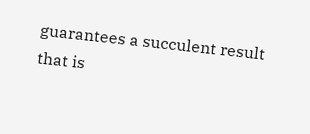guarantees a succulent result that is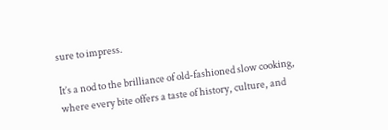sure to impress.

It’s a nod to the brilliance of old-fashioned slow cooking, where every bite offers a taste of history, culture, and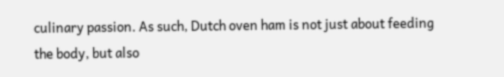culinary passion. As such, Dutch oven ham is not just about feeding the body, but also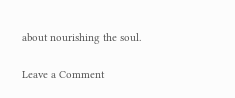about nourishing the soul.

Leave a Comment